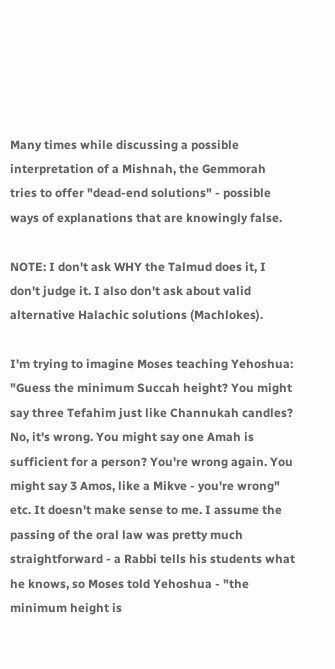Many times while discussing a possible interpretation of a Mishnah, the Gemmorah tries to offer "dead-end solutions" - possible ways of explanations that are knowingly false.

NOTE: I don't ask WHY the Talmud does it, I don't judge it. I also don't ask about valid alternative Halachic solutions (Machlokes).

I'm trying to imagine Moses teaching Yehoshua: "Guess the minimum Succah height? You might say three Tefahim just like Channukah candles? No, it's wrong. You might say one Amah is sufficient for a person? You're wrong again. You might say 3 Amos, like a Mikve - you're wrong" etc. It doesn't make sense to me. I assume the passing of the oral law was pretty much straightforward - a Rabbi tells his students what he knows, so Moses told Yehoshua - "the minimum height is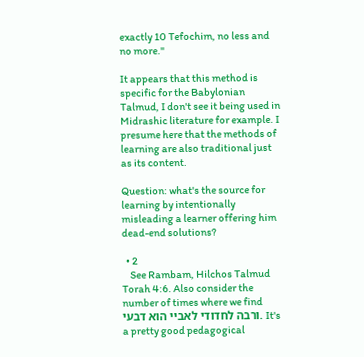exactly 10 Tefochim, no less and no more."

It appears that this method is specific for the Babylonian Talmud, I don't see it being used in Midrashic literature for example. I presume here that the methods of learning are also traditional just as its content.

Question: what's the source for learning by intentionally misleading a learner offering him dead-end solutions?

  • 2
    See Rambam, Hilchos Talmud Torah 4:6. Also consider the number of times where we find ורבה לחדודי לאביי הוא דבעי. It's a pretty good pedagogical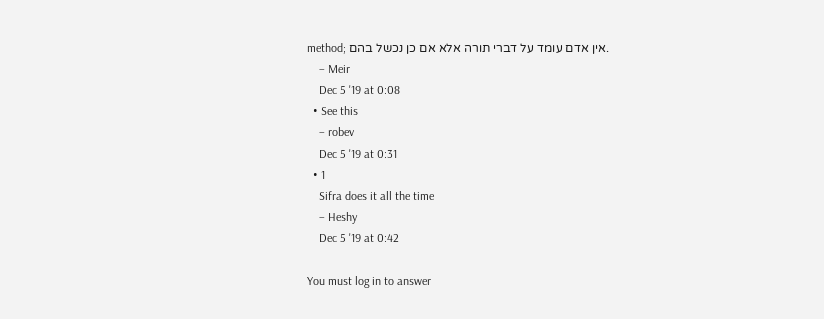method; אין אדם עומד על דברי תורה אלא אם כן נכשל בהם.
    – Meir
    Dec 5 '19 at 0:08
  • See this
    – robev
    Dec 5 '19 at 0:31
  • 1
    Sifra does it all the time
    – Heshy
    Dec 5 '19 at 0:42

You must log in to answer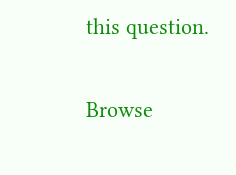this question.

Browse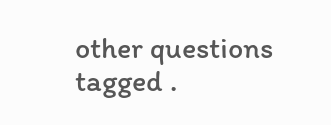other questions tagged .